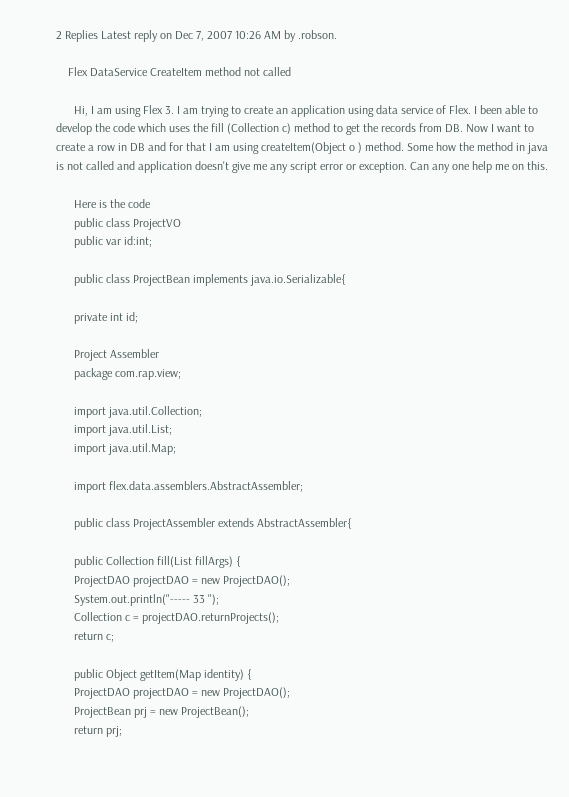2 Replies Latest reply on Dec 7, 2007 10:26 AM by .robson.

    Flex DataService CreateItem method not called

      Hi, I am using Flex 3. I am trying to create an application using data service of Flex. I been able to develop the code which uses the fill (Collection c) method to get the records from DB. Now I want to create a row in DB and for that I am using createItem(Object o ) method. Some how the method in java is not called and application doesn't give me any script error or exception. Can any one help me on this.

      Here is the code
      public class ProjectVO
      public var id:int;

      public class ProjectBean implements java.io.Serializable{

      private int id;

      Project Assembler
      package com.rap.view;

      import java.util.Collection;
      import java.util.List;
      import java.util.Map;

      import flex.data.assemblers.AbstractAssembler;

      public class ProjectAssembler extends AbstractAssembler{

      public Collection fill(List fillArgs) {
      ProjectDAO projectDAO = new ProjectDAO();
      System.out.println("----- 33 ");
      Collection c = projectDAO.returnProjects();
      return c;

      public Object getItem(Map identity) {
      ProjectDAO projectDAO = new ProjectDAO();
      ProjectBean prj = new ProjectBean();
      return prj;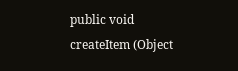public void createItem (Object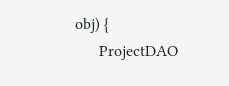obj) {
      ProjectDAO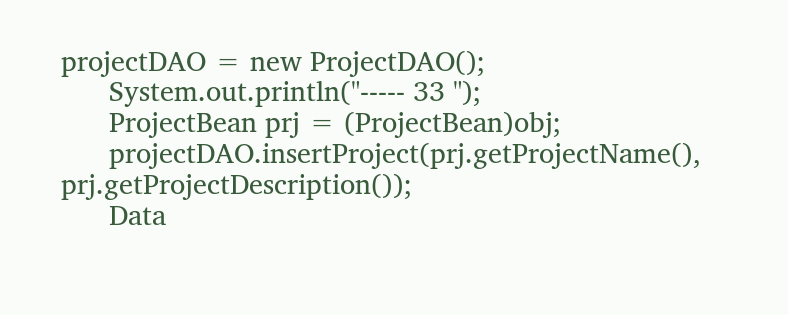projectDAO = new ProjectDAO();
      System.out.println("----- 33 ");
      ProjectBean prj = (ProjectBean)obj;
      projectDAO.insertProject(prj.getProjectName(), prj.getProjectDescription());
      Data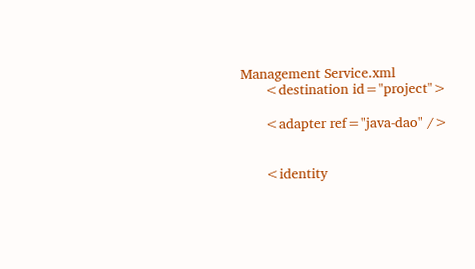Management Service.xml
      <destination id="project">

      <adapter ref="java-dao" />


      <identity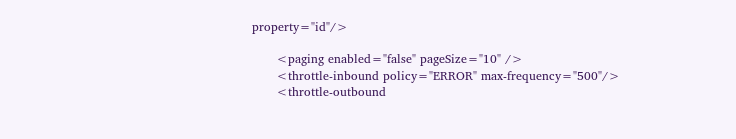property="id"/>

      <paging enabled="false" pageSize="10" />
      <throttle-inbound policy="ERROR" max-frequency="500"/>
      <throttle-outbound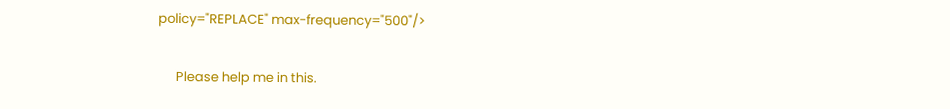policy="REPLACE" max-frequency="500"/>

      Please help me in this.